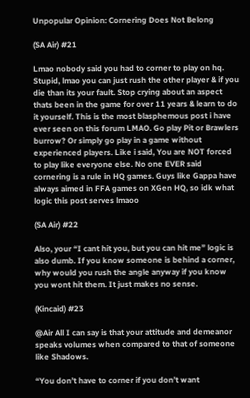Unpopular Opinion: Cornering Does Not Belong

(SA Air) #21

Lmao nobody said you had to corner to play on hq. Stupid, lmao you can just rush the other player & if you die than its your fault. Stop crying about an aspect thats been in the game for over 11 years & learn to do it yourself. This is the most blasphemous post i have ever seen on this forum LMAO. Go play Pit or Brawlers burrow? Or simply go play in a game without experienced players. Like i said, You are NOT forced to play like everyone else. No one EVER said cornering is a rule in HQ games. Guys like Gappa have always aimed in FFA games on XGen HQ, so idk what logic this post serves lmaoo

(SA Air) #22

Also, your “I cant hit you, but you can hit me” logic is also dumb. If you know someone is behind a corner, why would you rush the angle anyway if you know you wont hit them. It just makes no sense.

(Kincaid) #23

@Air All I can say is that your attitude and demeanor speaks volumes when compared to that of someone like Shadows.

“You don’t have to corner if you don’t want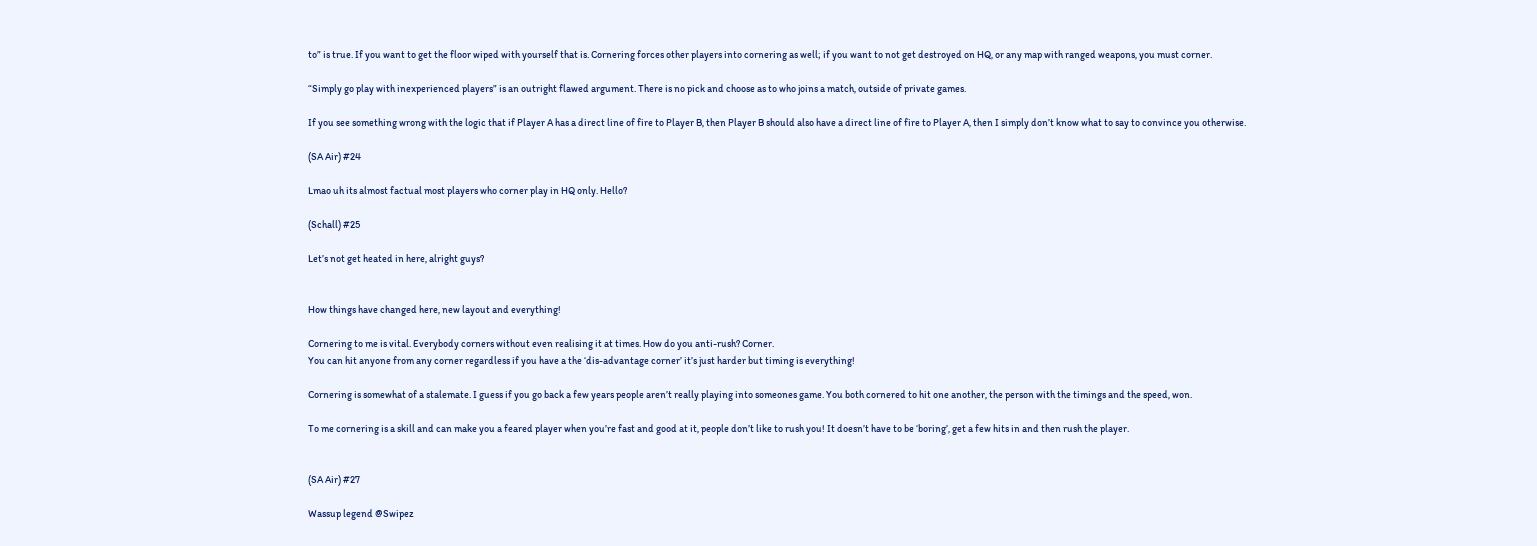to” is true. If you want to get the floor wiped with yourself that is. Cornering forces other players into cornering as well; if you want to not get destroyed on HQ, or any map with ranged weapons, you must corner.

“Simply go play with inexperienced players” is an outright flawed argument. There is no pick and choose as to who joins a match, outside of private games.

If you see something wrong with the logic that if Player A has a direct line of fire to Player B, then Player B should also have a direct line of fire to Player A, then I simply don’t know what to say to convince you otherwise.

(SA Air) #24

Lmao uh its almost factual most players who corner play in HQ only. Hello?

(Schall) #25

Let’s not get heated in here, alright guys?


How things have changed here, new layout and everything!

Cornering to me is vital. Everybody corners without even realising it at times. How do you anti-rush? Corner.
You can hit anyone from any corner regardless if you have a the ‘dis-advantage corner’ it’s just harder but timing is everything!

Cornering is somewhat of a stalemate. I guess if you go back a few years people aren’t really playing into someones game. You both cornered to hit one another, the person with the timings and the speed, won.

To me cornering is a skill and can make you a feared player when you’re fast and good at it, people don’t like to rush you! It doesn’t have to be ‘boring’, get a few hits in and then rush the player.


(SA Air) #27

Wassup legend @Swipez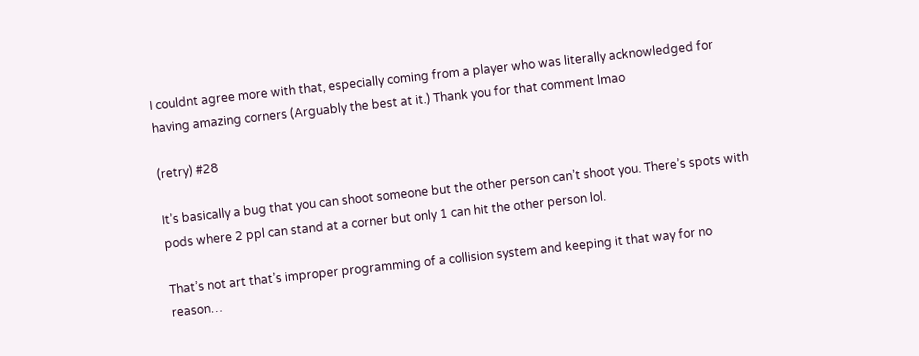I couldnt agree more with that, especially coming from a player who was literally acknowledged for having amazing corners (Arguably the best at it.) Thank you for that comment lmao

(retry) #28

It’s basically a bug that you can shoot someone but the other person can’t shoot you. There’s spots with pods where 2 ppl can stand at a corner but only 1 can hit the other person lol.

That’s not art that’s improper programming of a collision system and keeping it that way for no reason…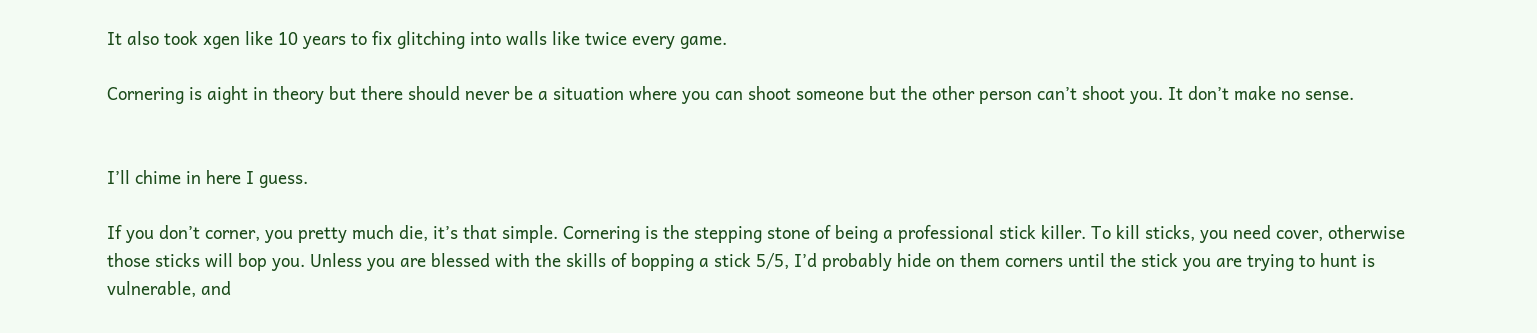It also took xgen like 10 years to fix glitching into walls like twice every game.

Cornering is aight in theory but there should never be a situation where you can shoot someone but the other person can’t shoot you. It don’t make no sense.


I’ll chime in here I guess.

If you don’t corner, you pretty much die, it’s that simple. Cornering is the stepping stone of being a professional stick killer. To kill sticks, you need cover, otherwise those sticks will bop you. Unless you are blessed with the skills of bopping a stick 5/5, I’d probably hide on them corners until the stick you are trying to hunt is vulnerable, and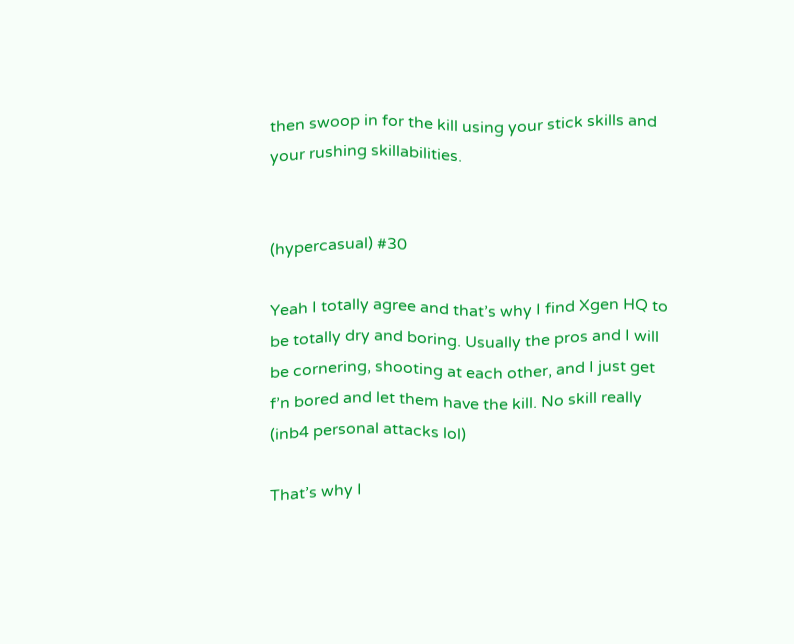then swoop in for the kill using your stick skills and your rushing skillabilities.


(hypercasual) #30

Yeah I totally agree and that’s why I find Xgen HQ to be totally dry and boring. Usually the pros and I will be cornering, shooting at each other, and I just get f’n bored and let them have the kill. No skill really (inb4 personal attacks lol)

That’s why I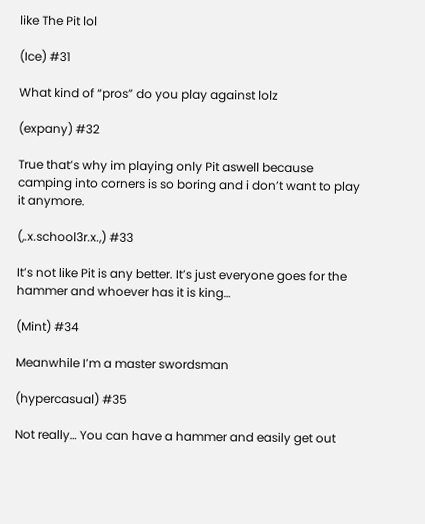like The Pit lol

(Ice) #31

What kind of “pros” do you play against lolz

(expany) #32

True that’s why im playing only Pit aswell because camping into corners is so boring and i don’t want to play it anymore.

(,.x.school3r.x.,) #33

It’s not like Pit is any better. It’s just everyone goes for the hammer and whoever has it is king…

(Mint) #34

Meanwhile I’m a master swordsman

(hypercasual) #35

Not really… You can have a hammer and easily get out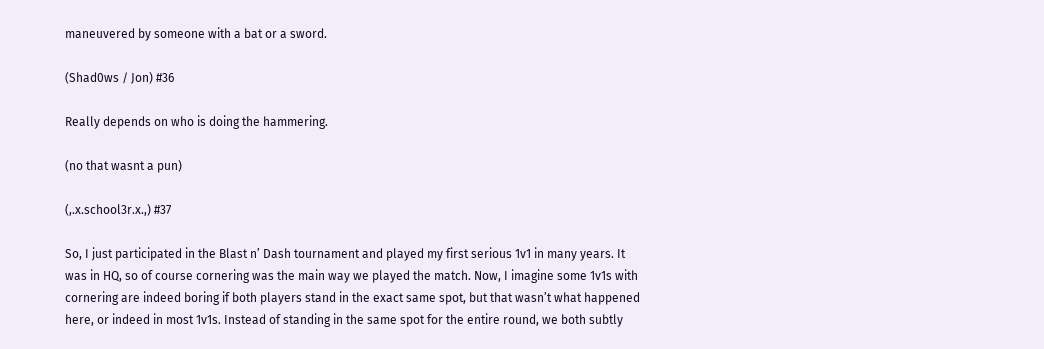maneuvered by someone with a bat or a sword.

(Shad0ws / Jon) #36

Really depends on who is doing the hammering.

(no that wasnt a pun)

(,.x.school3r.x.,) #37

So, I just participated in the Blast n’ Dash tournament and played my first serious 1v1 in many years. It was in HQ, so of course cornering was the main way we played the match. Now, I imagine some 1v1s with cornering are indeed boring if both players stand in the exact same spot, but that wasn’t what happened here, or indeed in most 1v1s. Instead of standing in the same spot for the entire round, we both subtly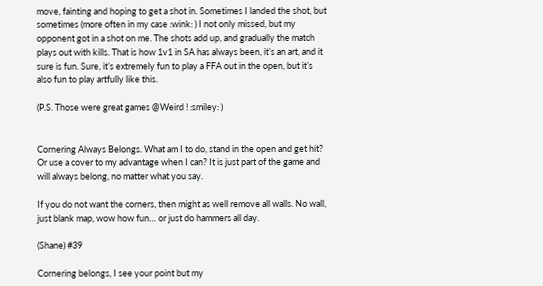move, fainting and hoping to get a shot in. Sometimes I landed the shot, but sometimes (more often in my case :wink: ) I not only missed, but my opponent got in a shot on me. The shots add up, and gradually the match plays out with kills. That is how 1v1 in SA has always been, it’s an art, and it sure is fun. Sure, it’s extremely fun to play a FFA out in the open, but it’s also fun to play artfully like this.

(P.S. Those were great games @Weird ! :smiley: )


Cornering Always Belongs. What am I to do, stand in the open and get hit? Or use a cover to my advantage when I can? It is just part of the game and will always belong, no matter what you say.

If you do not want the corners, then might as well remove all walls. No wall, just blank map, wow how fun… or just do hammers all day.

(Shane) #39

Cornering belongs, I see your point but my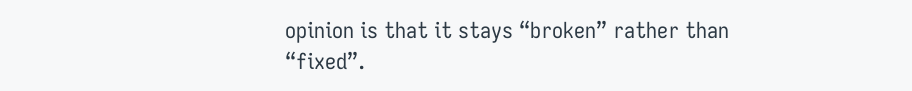opinion is that it stays “broken” rather than “fixed”.